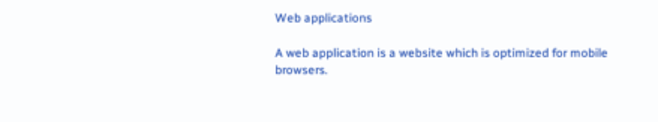Web applications

A web application is a website which is optimized for mobile browsers.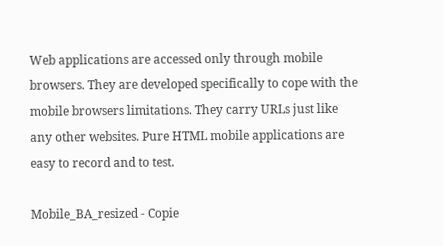Web applications are accessed only through mobile browsers. They are developed specifically to cope with the mobile browsers limitations. They carry URLs just like any other websites. Pure HTML mobile applications are easy to record and to test.

Mobile_BA_resized - Copie